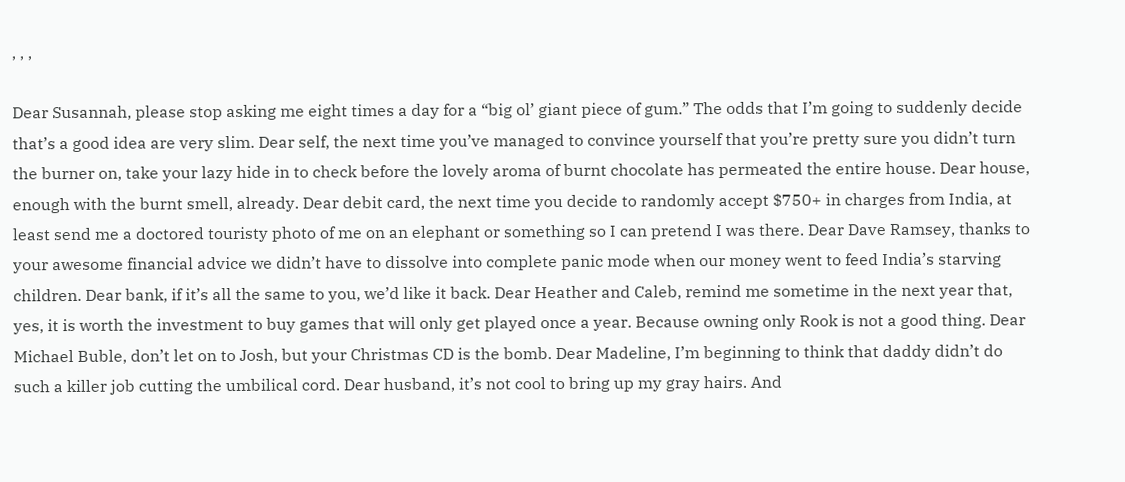, , ,

Dear Susannah, please stop asking me eight times a day for a “big ol’ giant piece of gum.” The odds that I’m going to suddenly decide that’s a good idea are very slim. Dear self, the next time you’ve managed to convince yourself that you’re pretty sure you didn’t turn the burner on, take your lazy hide in to check before the lovely aroma of burnt chocolate has permeated the entire house. Dear house, enough with the burnt smell, already. Dear debit card, the next time you decide to randomly accept $750+ in charges from India, at least send me a doctored touristy photo of me on an elephant or something so I can pretend I was there. Dear Dave Ramsey, thanks to your awesome financial advice we didn’t have to dissolve into complete panic mode when our money went to feed India’s starving children. Dear bank, if it’s all the same to you, we’d like it back. Dear Heather and Caleb, remind me sometime in the next year that, yes, it is worth the investment to buy games that will only get played once a year. Because owning only Rook is not a good thing. Dear Michael Buble, don’t let on to Josh, but your Christmas CD is the bomb. Dear Madeline, I’m beginning to think that daddy didn’t do such a killer job cutting the umbilical cord. Dear husband, it’s not cool to bring up my gray hairs. And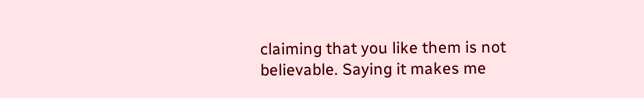claiming that you like them is not believable. Saying it makes me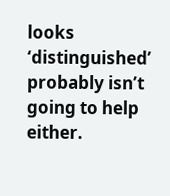looks ‘distinguished’ probably isn’t going to help either.